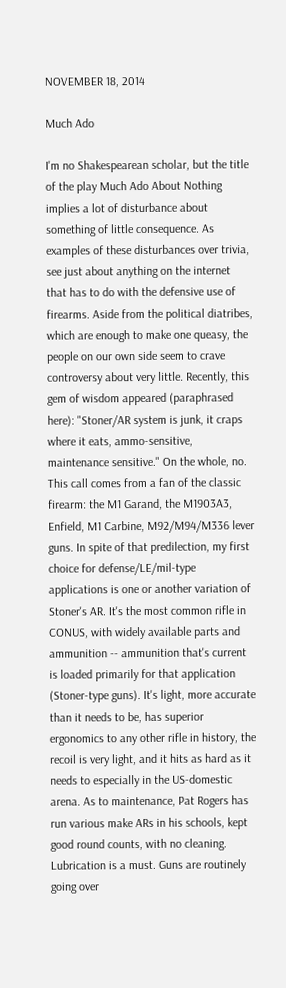NOVEMBER 18, 2014

Much Ado

I'm no Shakespearean scholar, but the title of the play Much Ado About Nothing implies a lot of disturbance about something of little consequence. As examples of these disturbances over trivia, see just about anything on the internet that has to do with the defensive use of firearms. Aside from the political diatribes, which are enough to make one queasy, the people on our own side seem to crave controversy about very little. Recently, this gem of wisdom appeared (paraphrased here): "Stoner/AR system is junk, it craps where it eats, ammo-sensitive, maintenance sensitive." On the whole, no. This call comes from a fan of the classic firearm: the M1 Garand, the M1903A3, Enfield, M1 Carbine, M92/M94/M336 lever guns. In spite of that predilection, my first choice for defense/LE/mil-type applications is one or another variation of Stoner's AR. It's the most common rifle in CONUS, with widely available parts and ammunition -- ammunition that's current is loaded primarily for that application (Stoner-type guns). It's light, more accurate than it needs to be, has superior ergonomics to any other rifle in history, the recoil is very light, and it hits as hard as it needs to especially in the US-domestic arena. As to maintenance, Pat Rogers has run various make ARs in his schools, kept good round counts, with no cleaning. Lubrication is a must. Guns are routinely going over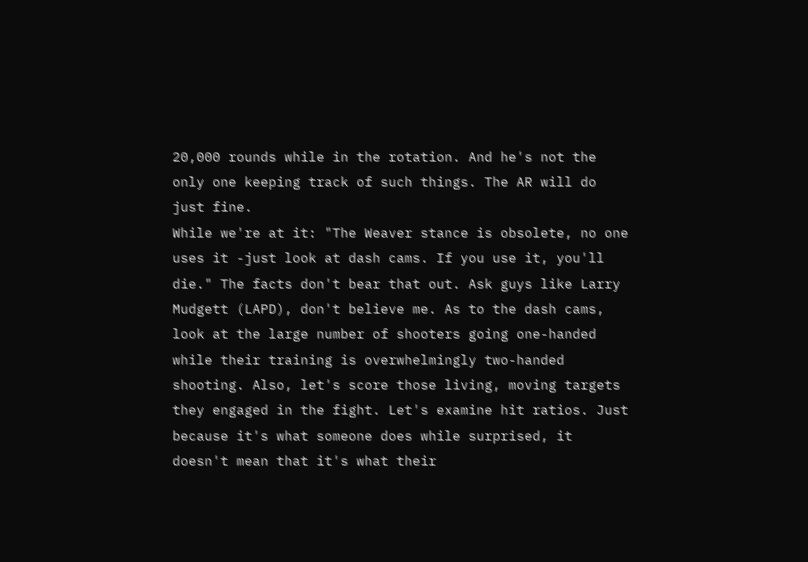20,000 rounds while in the rotation. And he's not the only one keeping track of such things. The AR will do just fine.
While we're at it: "The Weaver stance is obsolete, no one uses it -just look at dash cams. If you use it, you'll die." The facts don't bear that out. Ask guys like Larry Mudgett (LAPD), don't believe me. As to the dash cams, look at the large number of shooters going one-handed while their training is overwhelmingly two-handed shooting. Also, let's score those living, moving targets they engaged in the fight. Let's examine hit ratios. Just because it's what someone does while surprised, it doesn't mean that it's what their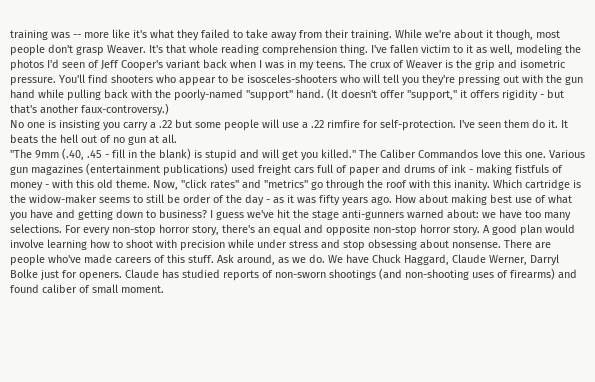training was -- more like it's what they failed to take away from their training. While we're about it though, most people don't grasp Weaver. It's that whole reading comprehension thing. I've fallen victim to it as well, modeling the photos I'd seen of Jeff Cooper's variant back when I was in my teens. The crux of Weaver is the grip and isometric pressure. You'll find shooters who appear to be isosceles-shooters who will tell you they're pressing out with the gun hand while pulling back with the poorly-named "support" hand. (It doesn't offer "support," it offers rigidity - but that's another faux-controversy.)
No one is insisting you carry a .22 but some people will use a .22 rimfire for self-protection. I've seen them do it. It beats the hell out of no gun at all.
"The 9mm (.40, .45 - fill in the blank) is stupid and will get you killed." The Caliber Commandos love this one. Various gun magazines (entertainment publications) used freight cars full of paper and drums of ink - making fistfuls of money - with this old theme. Now, "click rates" and "metrics" go through the roof with this inanity. Which cartridge is the widow-maker seems to still be order of the day - as it was fifty years ago. How about making best use of what you have and getting down to business? I guess we've hit the stage anti-gunners warned about: we have too many selections. For every non-stop horror story, there's an equal and opposite non-stop horror story. A good plan would involve learning how to shoot with precision while under stress and stop obsessing about nonsense. There are people who've made careers of this stuff. Ask around, as we do. We have Chuck Haggard, Claude Werner, Darryl Bolke just for openers. Claude has studied reports of non-sworn shootings (and non-shooting uses of firearms) and found caliber of small moment.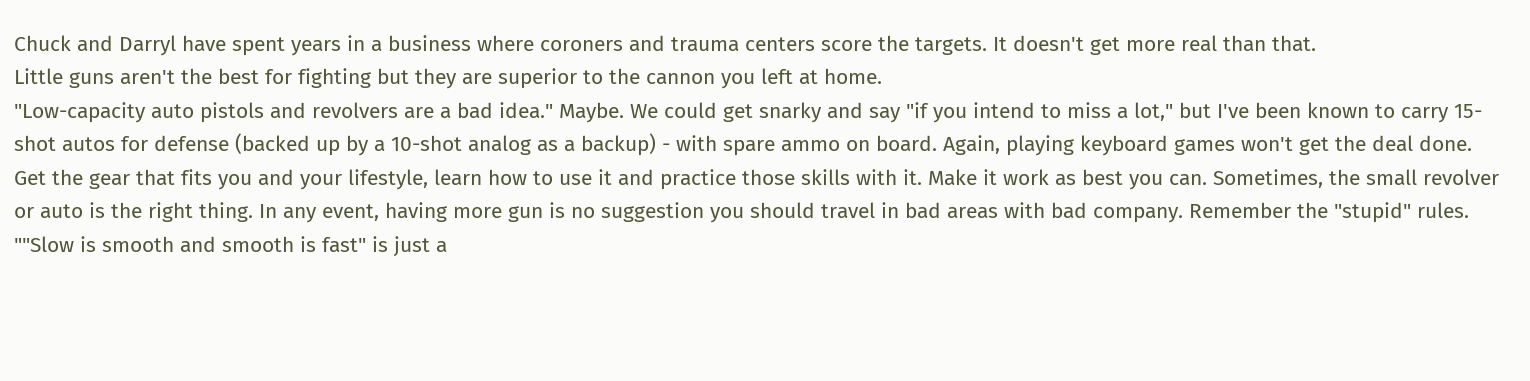Chuck and Darryl have spent years in a business where coroners and trauma centers score the targets. It doesn't get more real than that.
Little guns aren't the best for fighting but they are superior to the cannon you left at home.
"Low-capacity auto pistols and revolvers are a bad idea." Maybe. We could get snarky and say "if you intend to miss a lot," but I've been known to carry 15-shot autos for defense (backed up by a 10-shot analog as a backup) - with spare ammo on board. Again, playing keyboard games won't get the deal done. Get the gear that fits you and your lifestyle, learn how to use it and practice those skills with it. Make it work as best you can. Sometimes, the small revolver or auto is the right thing. In any event, having more gun is no suggestion you should travel in bad areas with bad company. Remember the "stupid" rules. ""Slow is smooth and smooth is fast" is just a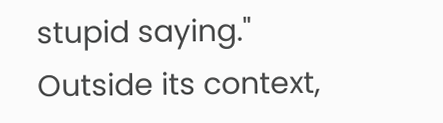stupid saying." Outside its context,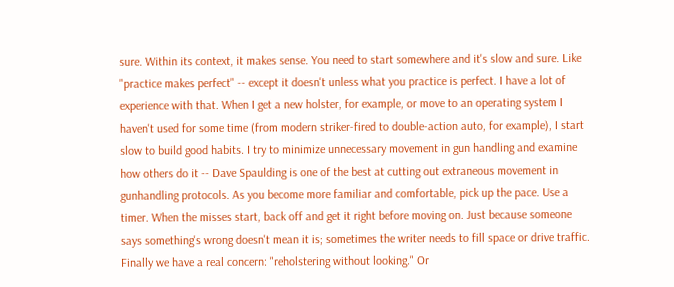sure. Within its context, it makes sense. You need to start somewhere and it's slow and sure. Like "practice makes perfect" -- except it doesn't unless what you practice is perfect. I have a lot of experience with that. When I get a new holster, for example, or move to an operating system I haven't used for some time (from modern striker-fired to double-action auto, for example), I start slow to build good habits. I try to minimize unnecessary movement in gun handling and examine how others do it -- Dave Spaulding is one of the best at cutting out extraneous movement in gunhandling protocols. As you become more familiar and comfortable, pick up the pace. Use a timer. When the misses start, back off and get it right before moving on. Just because someone says something's wrong doesn't mean it is; sometimes the writer needs to fill space or drive traffic. Finally we have a real concern: "reholstering without looking." Or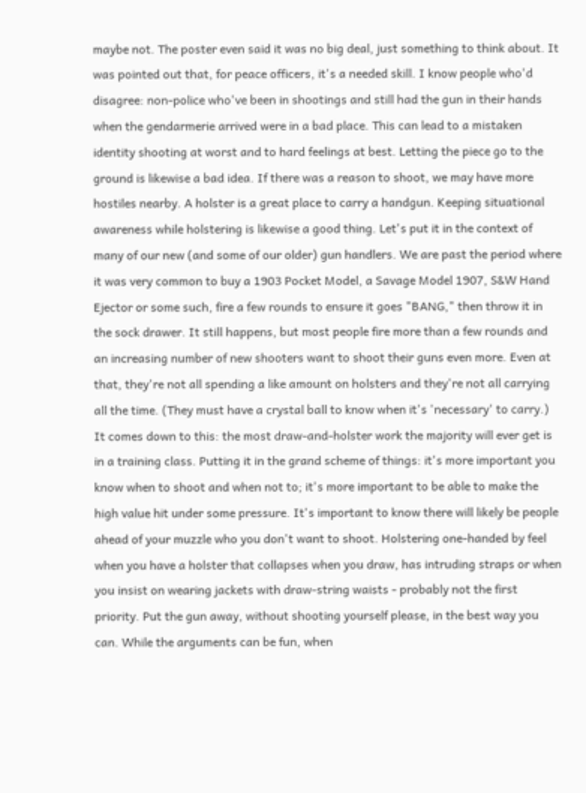maybe not. The poster even said it was no big deal, just something to think about. It was pointed out that, for peace officers, it's a needed skill. I know people who'd disagree: non-police who've been in shootings and still had the gun in their hands when the gendarmerie arrived were in a bad place. This can lead to a mistaken identity shooting at worst and to hard feelings at best. Letting the piece go to the ground is likewise a bad idea. If there was a reason to shoot, we may have more hostiles nearby. A holster is a great place to carry a handgun. Keeping situational awareness while holstering is likewise a good thing. Let's put it in the context of many of our new (and some of our older) gun handlers. We are past the period where it was very common to buy a 1903 Pocket Model, a Savage Model 1907, S&W Hand Ejector or some such, fire a few rounds to ensure it goes "BANG," then throw it in the sock drawer. It still happens, but most people fire more than a few rounds and an increasing number of new shooters want to shoot their guns even more. Even at that, they're not all spending a like amount on holsters and they're not all carrying all the time. (They must have a crystal ball to know when it's 'necessary' to carry.) It comes down to this: the most draw-and-holster work the majority will ever get is in a training class. Putting it in the grand scheme of things: it's more important you know when to shoot and when not to; it's more important to be able to make the high value hit under some pressure. It's important to know there will likely be people ahead of your muzzle who you don't want to shoot. Holstering one-handed by feel when you have a holster that collapses when you draw, has intruding straps or when you insist on wearing jackets with draw-string waists - probably not the first priority. Put the gun away, without shooting yourself please, in the best way you can. While the arguments can be fun, when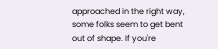approached in the right way, some folks seem to get bent out of shape. If you're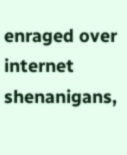enraged over internet shenanigans,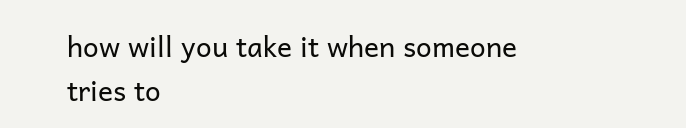how will you take it when someone tries to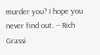murder you? I hope you never find out. -- Rich Grassi